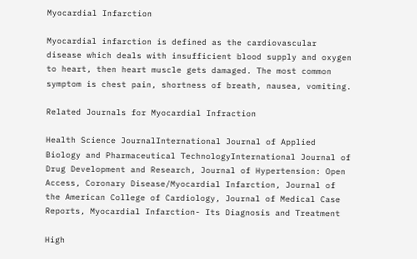Myocardial Infarction

Myocardial infarction is defined as the cardiovascular disease which deals with insufficient blood supply and oxygen to heart, then heart muscle gets damaged. The most common symptom is chest pain, shortness of breath, nausea, vomiting.

Related Journals for Myocardial Infraction

Health Science JournalInternational Journal of Applied Biology and Pharmaceutical TechnologyInternational Journal of Drug Development and Research, Journal of Hypertension: Open Access, Coronary Disease/Myocardial Infarction, Journal of the American College of Cardiology, Journal of Medical Case Reports, Myocardial Infarction- Its Diagnosis and Treatment

High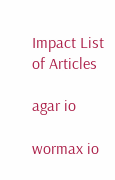Impact List of Articles

agar io

wormax io